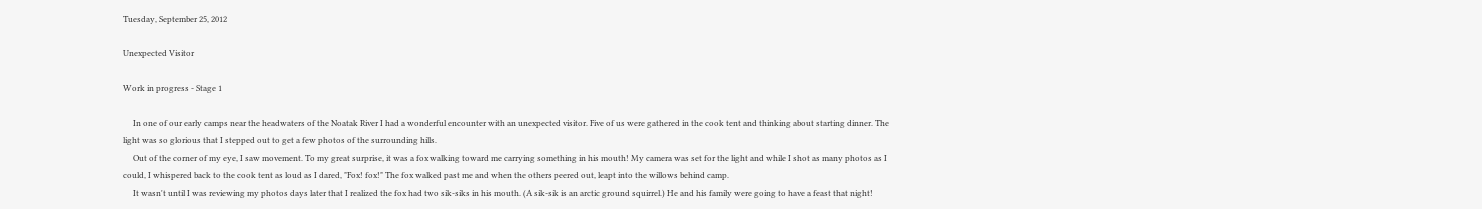Tuesday, September 25, 2012

Unexpected Visitor

Work in progress - Stage 1

     In one of our early camps near the headwaters of the Noatak River I had a wonderful encounter with an unexpected visitor. Five of us were gathered in the cook tent and thinking about starting dinner. The light was so glorious that I stepped out to get a few photos of the surrounding hills.
     Out of the corner of my eye, I saw movement. To my great surprise, it was a fox walking toward me carrying something in his mouth! My camera was set for the light and while I shot as many photos as I could, I whispered back to the cook tent as loud as I dared, "Fox! fox!" The fox walked past me and when the others peered out, leapt into the willows behind camp.
     It wasn't until I was reviewing my photos days later that I realized the fox had two sik-siks in his mouth. (A sik-sik is an arctic ground squirrel.) He and his family were going to have a feast that night!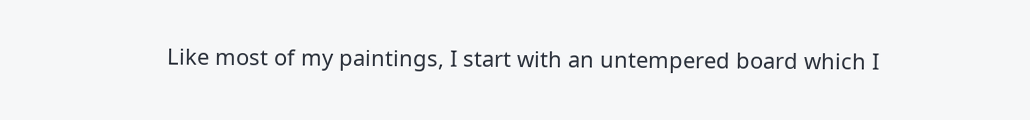Like most of my paintings, I start with an untempered board which I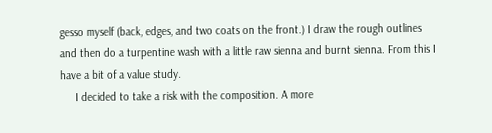gesso myself (back, edges, and two coats on the front.) I draw the rough outlines and then do a turpentine wash with a little raw sienna and burnt sienna. From this I have a bit of a value study.
     I decided to take a risk with the composition. A more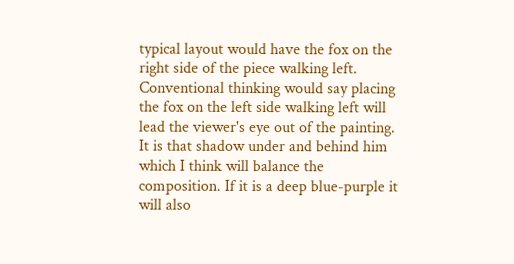typical layout would have the fox on the right side of the piece walking left. Conventional thinking would say placing the fox on the left side walking left will lead the viewer's eye out of the painting. It is that shadow under and behind him which I think will balance the composition. If it is a deep blue-purple it will also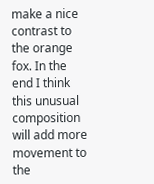make a nice contrast to the orange fox. In the end I think this unusual composition will add more movement to the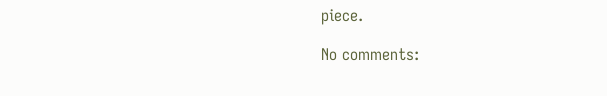piece.

No comments: